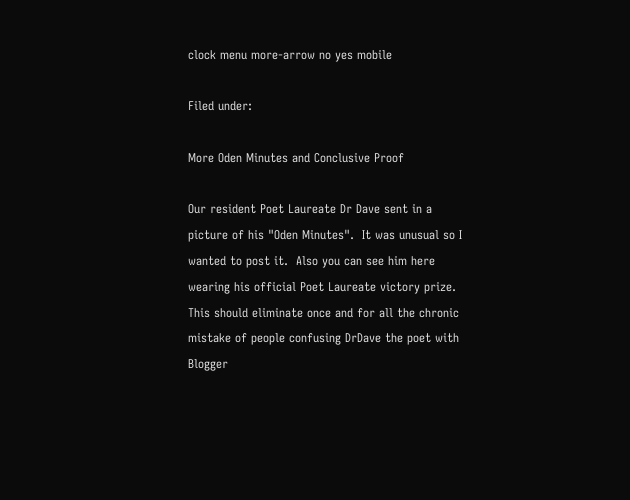clock menu more-arrow no yes mobile

Filed under:

More Oden Minutes and Conclusive Proof

Our resident Poet Laureate Dr Dave sent in a picture of his "Oden Minutes".  It was unusual so I wanted to post it.  Also you can see him here wearing his official Poet Laureate victory prize.  This should eliminate once and for all the chronic mistake of people confusing DrDave the poet with Blogger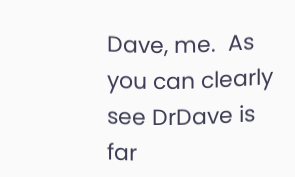Dave, me.  As you can clearly see DrDave is far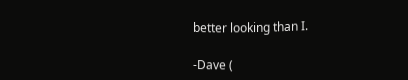better looking than I.

-Dave (